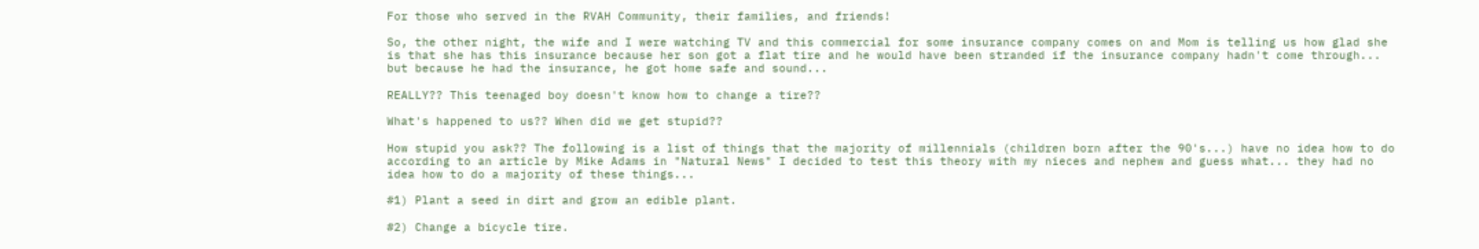For those who served in the RVAH Community, their families, and friends!

So, the other night, the wife and I were watching TV and this commercial for some insurance company comes on and Mom is telling us how glad she is that she has this insurance because her son got a flat tire and he would have been stranded if the insurance company hadn't come through... but because he had the insurance, he got home safe and sound...

REALLY?? This teenaged boy doesn't know how to change a tire??

What's happened to us?? When did we get stupid??

How stupid you ask?? The following is a list of things that the majority of millennials (children born after the 90's...) have no idea how to do according to an article by Mike Adams in "Natural News" I decided to test this theory with my nieces and nephew and guess what... they had no idea how to do a majority of these things...

#1) Plant a seed in dirt and grow an edible plant.

#2) Change a bicycle tire.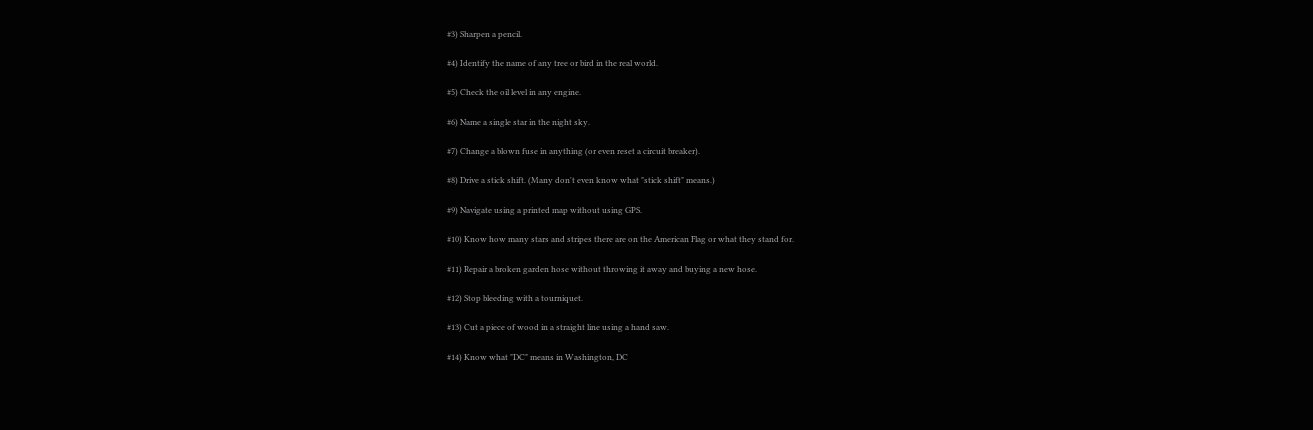#3) Sharpen a pencil.

#4) Identify the name of any tree or bird in the real world.

#5) Check the oil level in any engine.

#6) Name a single star in the night sky.

#7) Change a blown fuse in anything (or even reset a circuit breaker).

#8) Drive a stick shift. (Many don't even know what "stick shift" means.)

#9) Navigate using a printed map without using GPS.

#10) Know how many stars and stripes there are on the American Flag or what they stand for.

#11) Repair a broken garden hose without throwing it away and buying a new hose.

#12) Stop bleeding with a tourniquet.

#13) Cut a piece of wood in a straight line using a hand saw.

#14) Know what "DC" means in Washington, DC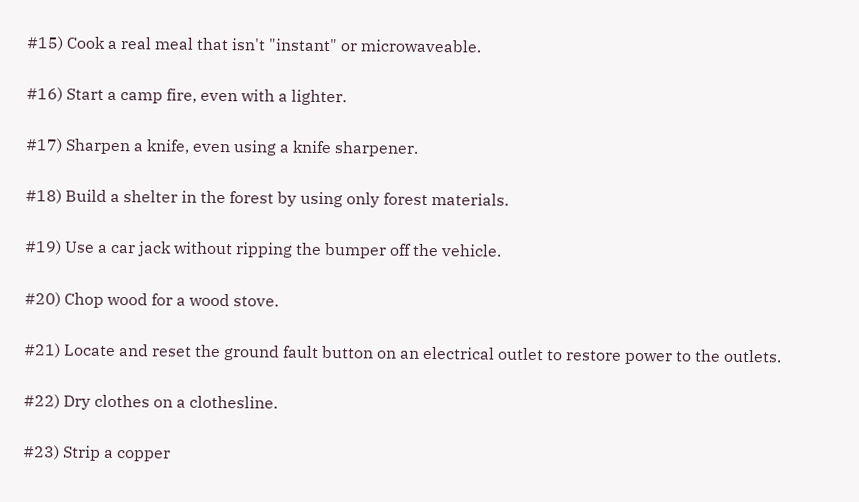#15) Cook a real meal that isn't "instant" or microwaveable.

#16) Start a camp fire, even with a lighter.

#17) Sharpen a knife, even using a knife sharpener.

#18) Build a shelter in the forest by using only forest materials.

#19) Use a car jack without ripping the bumper off the vehicle.

#20) Chop wood for a wood stove.

#21) Locate and reset the ground fault button on an electrical outlet to restore power to the outlets.

#22) Dry clothes on a clothesline.

#23) Strip a copper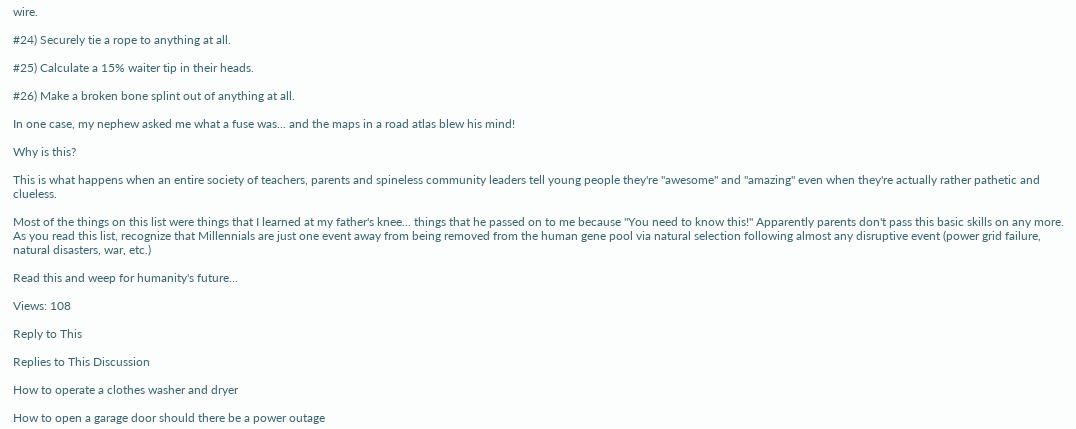wire.

#24) Securely tie a rope to anything at all.

#25) Calculate a 15% waiter tip in their heads.

#26) Make a broken bone splint out of anything at all.

In one case, my nephew asked me what a fuse was... and the maps in a road atlas blew his mind!

Why is this?

This is what happens when an entire society of teachers, parents and spineless community leaders tell young people they're "awesome" and "amazing" even when they're actually rather pathetic and clueless.

Most of the things on this list were things that I learned at my father's knee... things that he passed on to me because "You need to know this!" Apparently parents don't pass this basic skills on any more.
As you read this list, recognize that Millennials are just one event away from being removed from the human gene pool via natural selection following almost any disruptive event (power grid failure, natural disasters, war, etc.)

Read this and weep for humanity's future...

Views: 108

Reply to This

Replies to This Discussion

How to operate a clothes washer and dryer

How to open a garage door should there be a power outage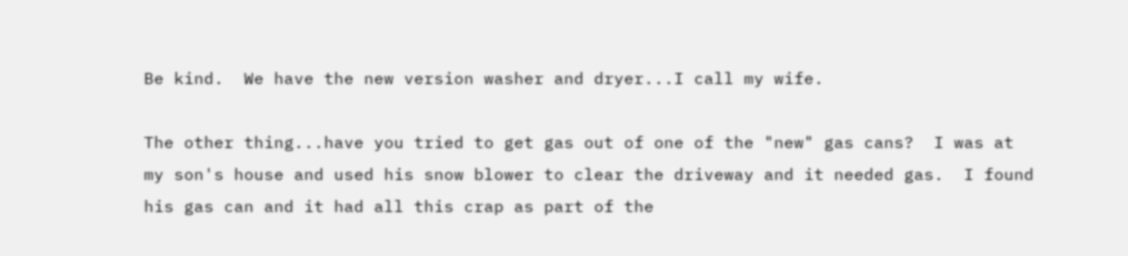Be kind.  We have the new version washer and dryer...I call my wife.

The other thing...have you tried to get gas out of one of the "new" gas cans?  I was at my son's house and used his snow blower to clear the driveway and it needed gas.  I found his gas can and it had all this crap as part of the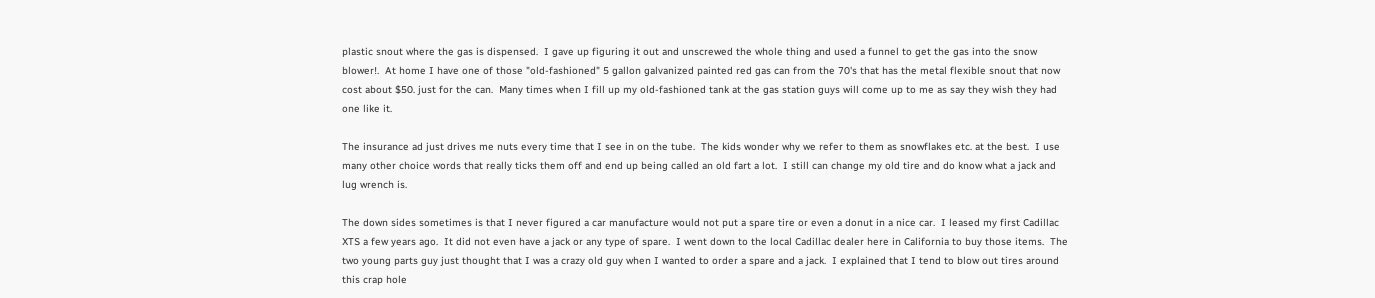plastic snout where the gas is dispensed.  I gave up figuring it out and unscrewed the whole thing and used a funnel to get the gas into the snow blower!.  At home I have one of those "old-fashioned" 5 gallon galvanized painted red gas can from the 70's that has the metal flexible snout that now cost about $50. just for the can.  Many times when I fill up my old-fashioned tank at the gas station guys will come up to me as say they wish they had one like it.

The insurance ad just drives me nuts every time that I see in on the tube.  The kids wonder why we refer to them as snowflakes etc. at the best.  I use many other choice words that really ticks them off and end up being called an old fart a lot.  I still can change my old tire and do know what a jack and lug wrench is.

The down sides sometimes is that I never figured a car manufacture would not put a spare tire or even a donut in a nice car.  I leased my first Cadillac XTS a few years ago.  It did not even have a jack or any type of spare.  I went down to the local Cadillac dealer here in California to buy those items.  The two young parts guy just thought that I was a crazy old guy when I wanted to order a spare and a jack.  I explained that I tend to blow out tires around this crap hole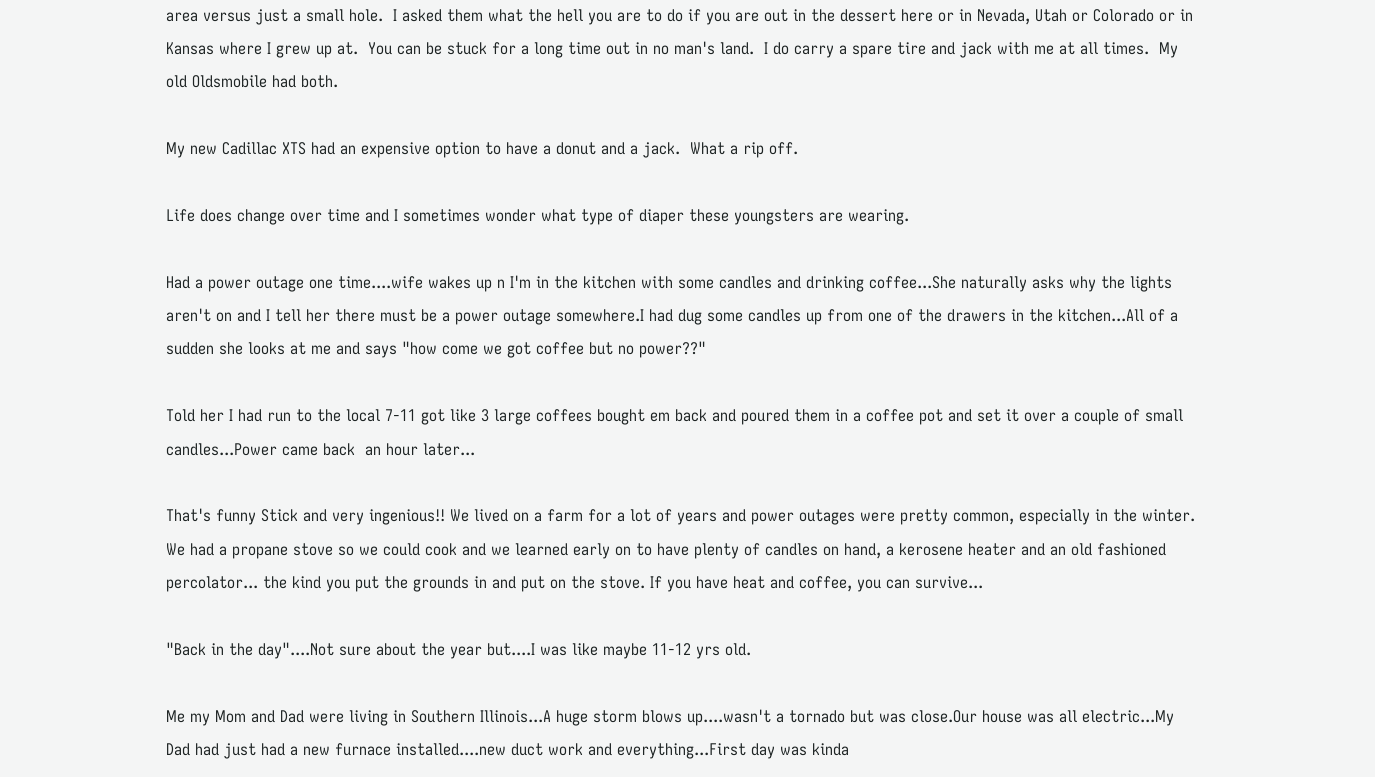area versus just a small hole.  I asked them what the hell you are to do if you are out in the dessert here or in Nevada, Utah or Colorado or in Kansas where I grew up at.  You can be stuck for a long time out in no man's land.  I do carry a spare tire and jack with me at all times.  My old Oldsmobile had both.

My new Cadillac XTS had an expensive option to have a donut and a jack.  What a rip off.

Life does change over time and I sometimes wonder what type of diaper these youngsters are wearing.

Had a power outage one time....wife wakes up n I'm in the kitchen with some candles and drinking coffee...She naturally asks why the lights aren't on and I tell her there must be a power outage somewhere.I had dug some candles up from one of the drawers in the kitchen...All of a sudden she looks at me and says "how come we got coffee but no power??"

Told her I had run to the local 7-11 got like 3 large coffees bought em back and poured them in a coffee pot and set it over a couple of small candles...Power came back  an hour later...

That's funny Stick and very ingenious!! We lived on a farm for a lot of years and power outages were pretty common, especially in the winter. We had a propane stove so we could cook and we learned early on to have plenty of candles on hand, a kerosene heater and an old fashioned percolator... the kind you put the grounds in and put on the stove. If you have heat and coffee, you can survive...

"Back in the day"....Not sure about the year but....I was like maybe 11-12 yrs old.

Me my Mom and Dad were living in Southern Illinois...A huge storm blows up....wasn't a tornado but was close.Our house was all electric...My Dad had just had a new furnace installed....new duct work and everything...First day was kinda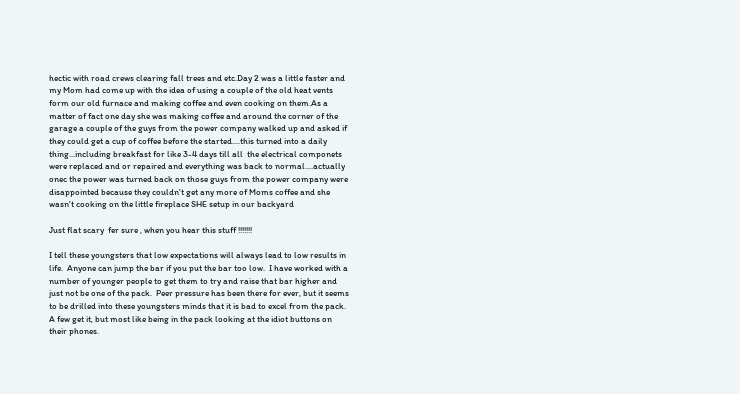hectic with road crews clearing fall trees and etc.Day 2 was a little faster and my Mom had come up with the idea of using a couple of the old heat vents form our old furnace and making coffee and even cooking on them.As a matter of fact one day she was making coffee and around the corner of the garage a couple of the guys from the power company walked up and asked if they could get a cup of coffee before the started....this turned into a daily thing...including breakfast for like 3-4 days till all  the electrical componets were replaced and or repaired and everything was back to normal....actually onec the power was turned back on those guys from the power company were disappointed because they couldn't get any more of Moms coffee and she wasn't cooking on the little fireplace SHE setup in our backyard

Just flat scary  fer sure , when you hear this stuff !!!!!!!

I tell these youngsters that low expectations will always lead to low results in life.  Anyone can jump the bar if you put the bar too low.  I have worked with a number of younger people to get them to try and raise that bar higher and just not be one of the pack.  Peer pressure has been there for ever, but it seems to be drilled into these youngsters minds that it is bad to excel from the pack.  A few get it, but most like being in the pack looking at the idiot buttons on their phones.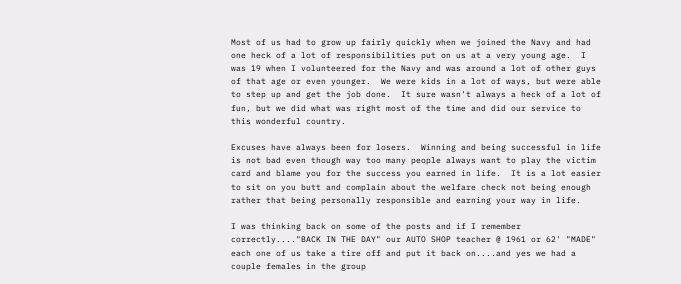Most of us had to grow up fairly quickly when we joined the Navy and had one heck of a lot of responsibilities put on us at a very young age.  I was 19 when I volunteered for the Navy and was around a lot of other guys of that age or even younger.  We were kids in a lot of ways, but were able to step up and get the job done.  It sure wasn't always a heck of a lot of fun, but we did what was right most of the time and did our service to this wonderful country.

Excuses have always been for losers.  Winning and being successful in life is not bad even though way too many people always want to play the victim card and blame you for the success you earned in life.  It is a lot easier to sit on you butt and complain about the welfare check not being enough rather that being personally responsible and earning your way in life.

I was thinking back on some of the posts and if I remember correctly...."BACK IN THE DAY" our AUTO SHOP teacher @ 1961 or 62' "MADE" each one of us take a tire off and put it back on....and yes we had a couple females in the group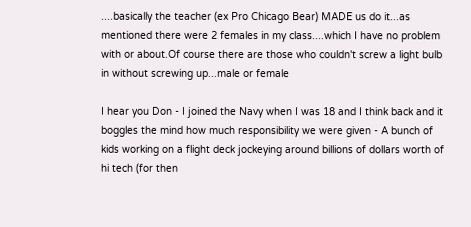....basically the teacher (ex Pro Chicago Bear) MADE us do it...as mentioned there were 2 females in my class....which I have no problem with or about.Of course there are those who couldn't screw a light bulb in without screwing up...male or female

I hear you Don - I joined the Navy when I was 18 and I think back and it boggles the mind how much responsibility we were given - A bunch of kids working on a flight deck jockeying around billions of dollars worth of hi tech (for then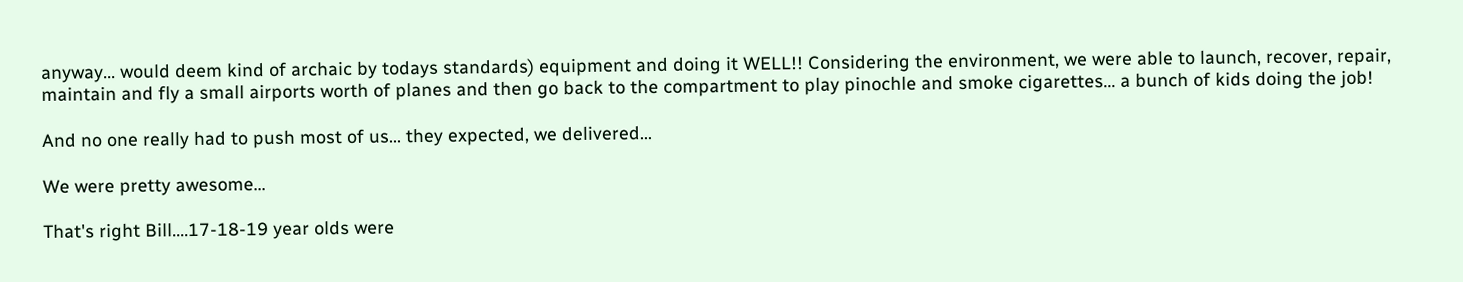anyway... would deem kind of archaic by todays standards) equipment and doing it WELL!! Considering the environment, we were able to launch, recover, repair, maintain and fly a small airports worth of planes and then go back to the compartment to play pinochle and smoke cigarettes... a bunch of kids doing the job!

And no one really had to push most of us... they expected, we delivered...

We were pretty awesome...

That's right Bill....17-18-19 year olds were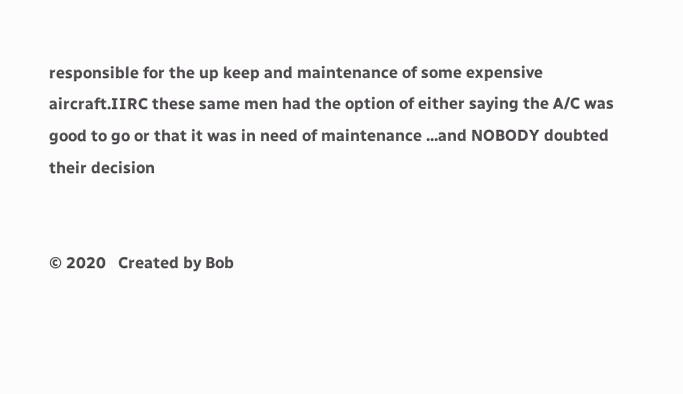responsible for the up keep and maintenance of some expensive aircraft.IIRC these same men had the option of either saying the A/C was good to go or that it was in need of maintenance ...and NOBODY doubted their decision


© 2020   Created by Bob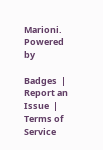Marioni.   Powered by

Badges  |  Report an Issue  |  Terms of Service